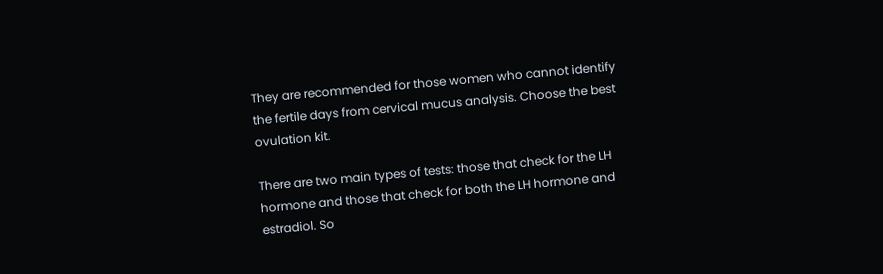They are recommended for those women who cannot identify the fertile days from cervical mucus analysis. Choose the best ovulation kit.

There are two main types of tests: those that check for the LH hormone and those that check for both the LH hormone and estradiol. So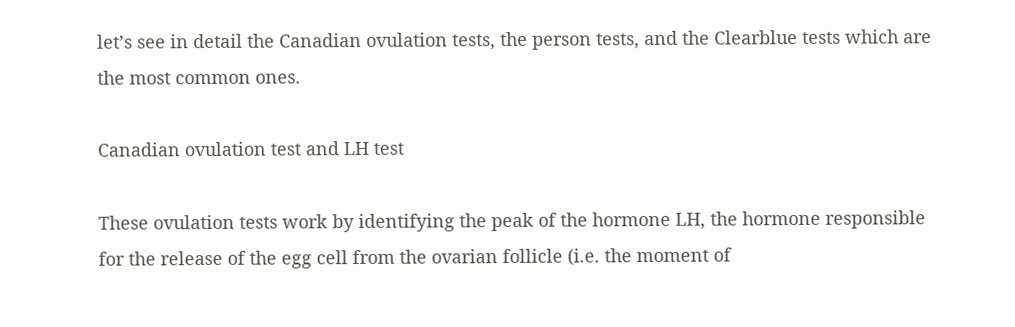let’s see in detail the Canadian ovulation tests, the person tests, and the Clearblue tests which are the most common ones.

Canadian ovulation test and LH test

These ovulation tests work by identifying the peak of the hormone LH, the hormone responsible for the release of the egg cell from the ovarian follicle (i.e. the moment of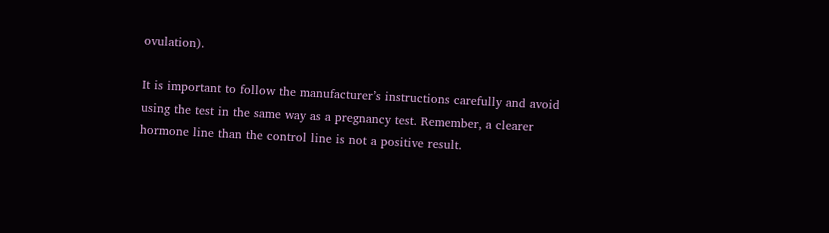ovulation).

It is important to follow the manufacturer’s instructions carefully and avoid using the test in the same way as a pregnancy test. Remember, a clearer hormone line than the control line is not a positive result.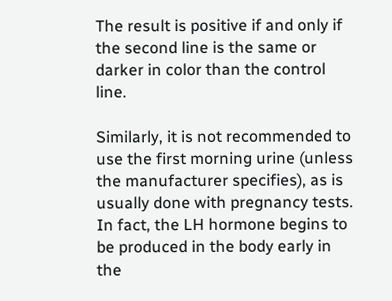The result is positive if and only if the second line is the same or darker in color than the control line.

Similarly, it is not recommended to use the first morning urine (unless the manufacturer specifies), as is usually done with pregnancy tests. In fact, the LH hormone begins to be produced in the body early in the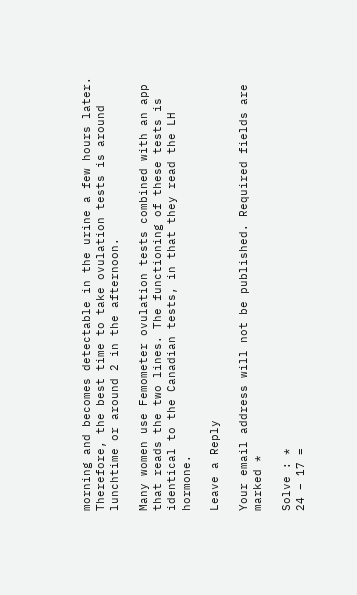morning and becomes detectable in the urine a few hours later. Therefore, the best time to take ovulation tests is around lunchtime or around 2 in the afternoon.

Many women use Femometer ovulation tests combined with an app that reads the two lines. The functioning of these tests is identical to the Canadian tests, in that they read the LH hormone.

Leave a Reply

Your email address will not be published. Required fields are marked *

Solve : *
24 − 17 =